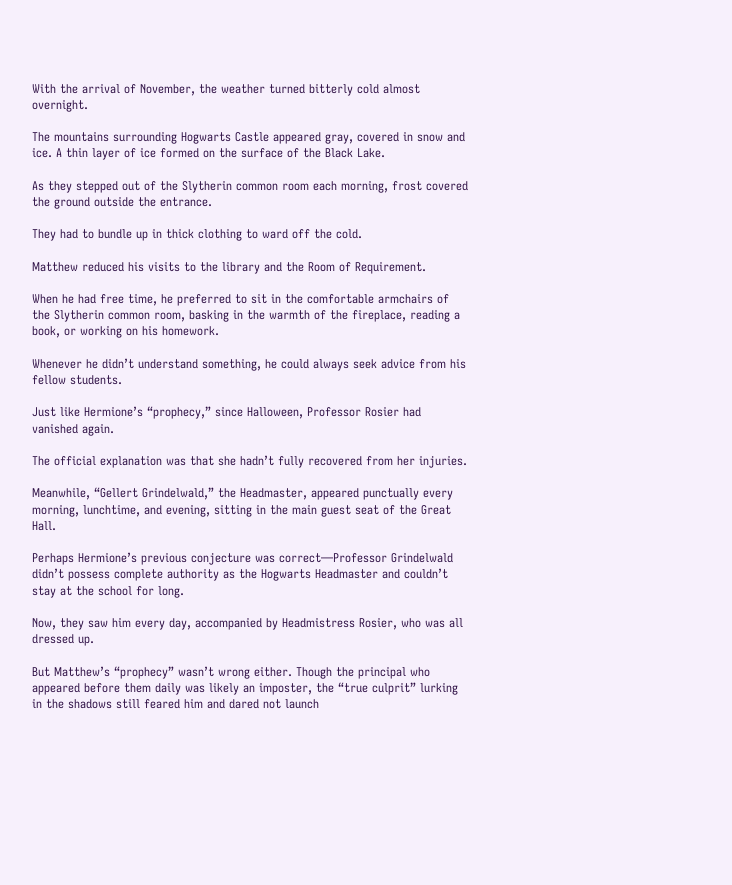With the arrival of November, the weather turned bitterly cold almost overnight.

The mountains surrounding Hogwarts Castle appeared gray, covered in snow and ice. A thin layer of ice formed on the surface of the Black Lake.

As they stepped out of the Slytherin common room each morning, frost covered the ground outside the entrance.

They had to bundle up in thick clothing to ward off the cold.

Matthew reduced his visits to the library and the Room of Requirement.

When he had free time, he preferred to sit in the comfortable armchairs of the Slytherin common room, basking in the warmth of the fireplace, reading a book, or working on his homework.

Whenever he didn’t understand something, he could always seek advice from his fellow students.

Just like Hermione’s “prophecy,” since Halloween, Professor Rosier had vanished again.

The official explanation was that she hadn’t fully recovered from her injuries.

Meanwhile, “Gellert Grindelwald,” the Headmaster, appeared punctually every morning, lunchtime, and evening, sitting in the main guest seat of the Great Hall.

Perhaps Hermione’s previous conjecture was correct—Professor Grindelwald didn’t possess complete authority as the Hogwarts Headmaster and couldn’t stay at the school for long.

Now, they saw him every day, accompanied by Headmistress Rosier, who was all dressed up.

But Matthew’s “prophecy” wasn’t wrong either. Though the principal who appeared before them daily was likely an imposter, the “true culprit” lurking in the shadows still feared him and dared not launch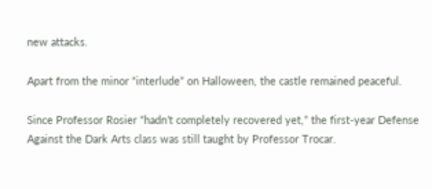new attacks.

Apart from the minor “interlude” on Halloween, the castle remained peaceful.

Since Professor Rosier “hadn’t completely recovered yet,” the first-year Defense Against the Dark Arts class was still taught by Professor Trocar.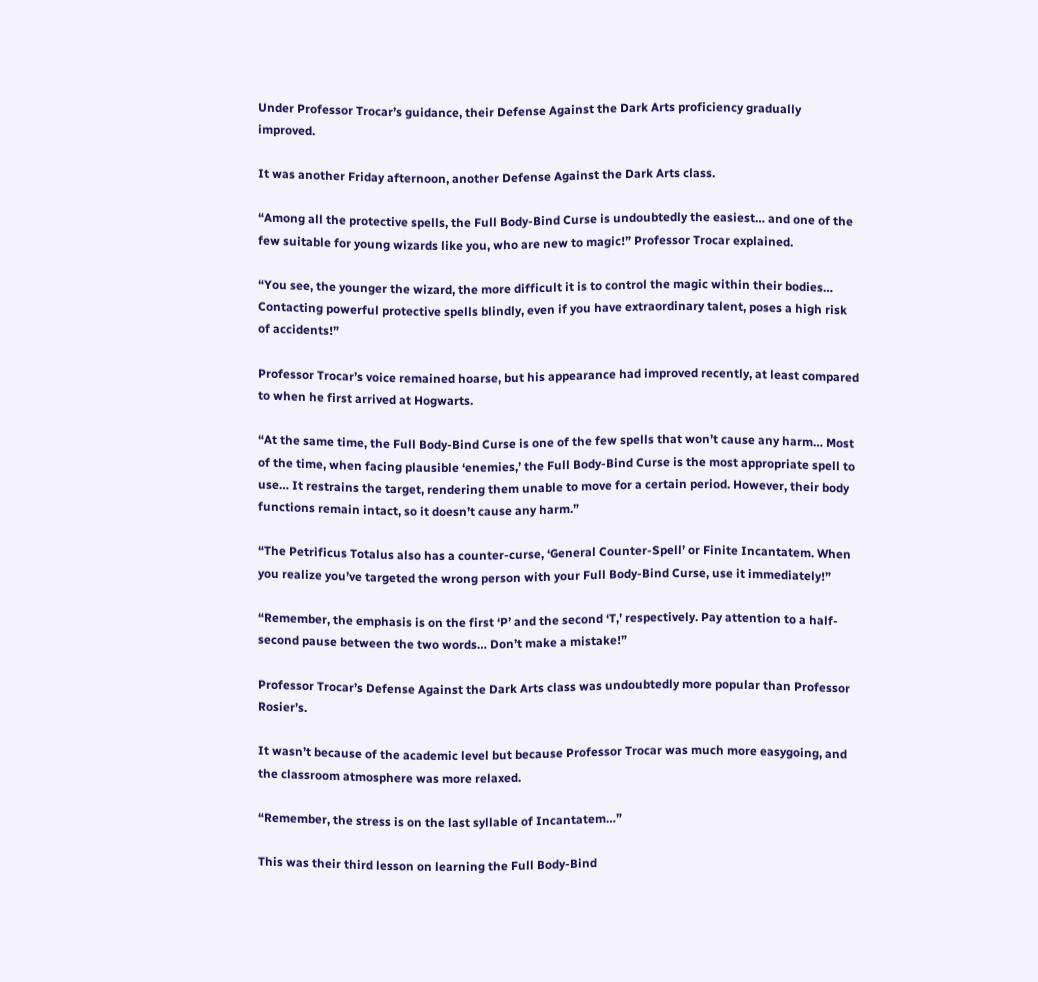Under Professor Trocar’s guidance, their Defense Against the Dark Arts proficiency gradually improved.

It was another Friday afternoon, another Defense Against the Dark Arts class.

“Among all the protective spells, the Full Body-Bind Curse is undoubtedly the easiest… and one of the few suitable for young wizards like you, who are new to magic!” Professor Trocar explained.

“You see, the younger the wizard, the more difficult it is to control the magic within their bodies… Contacting powerful protective spells blindly, even if you have extraordinary talent, poses a high risk of accidents!”

Professor Trocar’s voice remained hoarse, but his appearance had improved recently, at least compared to when he first arrived at Hogwarts.

“At the same time, the Full Body-Bind Curse is one of the few spells that won’t cause any harm… Most of the time, when facing plausible ‘enemies,’ the Full Body-Bind Curse is the most appropriate spell to use… It restrains the target, rendering them unable to move for a certain period. However, their body functions remain intact, so it doesn’t cause any harm.”

“The Petrificus Totalus also has a counter-curse, ‘General Counter-Spell’ or Finite Incantatem. When you realize you’ve targeted the wrong person with your Full Body-Bind Curse, use it immediately!”

“Remember, the emphasis is on the first ‘P’ and the second ‘T,’ respectively. Pay attention to a half-second pause between the two words… Don’t make a mistake!”

Professor Trocar’s Defense Against the Dark Arts class was undoubtedly more popular than Professor Rosier’s.

It wasn’t because of the academic level but because Professor Trocar was much more easygoing, and the classroom atmosphere was more relaxed.

“Remember, the stress is on the last syllable of Incantatem…”

This was their third lesson on learning the Full Body-Bind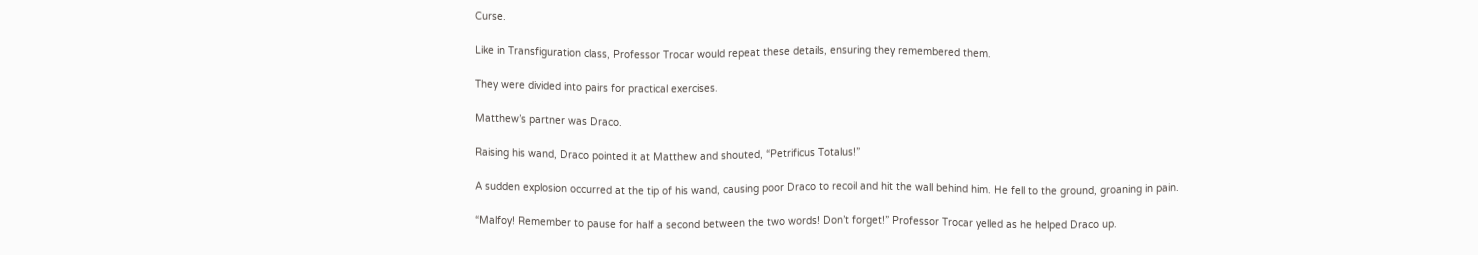Curse.

Like in Transfiguration class, Professor Trocar would repeat these details, ensuring they remembered them.

They were divided into pairs for practical exercises.

Matthew’s partner was Draco.

Raising his wand, Draco pointed it at Matthew and shouted, “Petrificus Totalus!”

A sudden explosion occurred at the tip of his wand, causing poor Draco to recoil and hit the wall behind him. He fell to the ground, groaning in pain.

“Malfoy! Remember to pause for half a second between the two words! Don’t forget!” Professor Trocar yelled as he helped Draco up.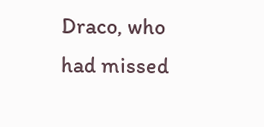Draco, who had missed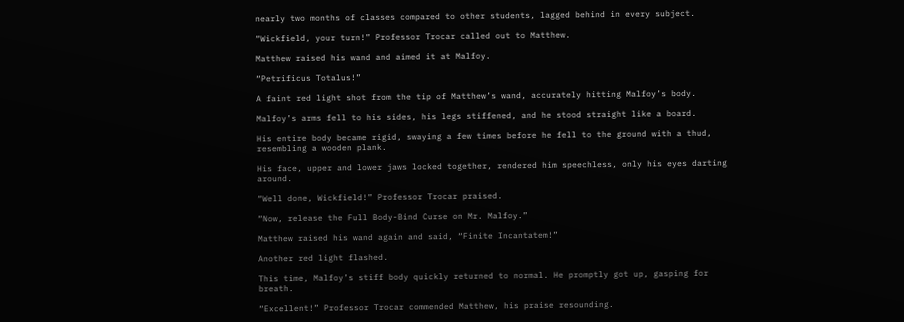nearly two months of classes compared to other students, lagged behind in every subject.

“Wickfield, your turn!” Professor Trocar called out to Matthew.

Matthew raised his wand and aimed it at Malfoy.

“Petrificus Totalus!”

A faint red light shot from the tip of Matthew’s wand, accurately hitting Malfoy’s body.

Malfoy’s arms fell to his sides, his legs stiffened, and he stood straight like a board.

His entire body became rigid, swaying a few times before he fell to the ground with a thud, resembling a wooden plank.

His face, upper and lower jaws locked together, rendered him speechless, only his eyes darting around.

“Well done, Wickfield!” Professor Trocar praised.

“Now, release the Full Body-Bind Curse on Mr. Malfoy.”

Matthew raised his wand again and said, “Finite Incantatem!”

Another red light flashed.

This time, Malfoy’s stiff body quickly returned to normal. He promptly got up, gasping for breath.

“Excellent!” Professor Trocar commended Matthew, his praise resounding.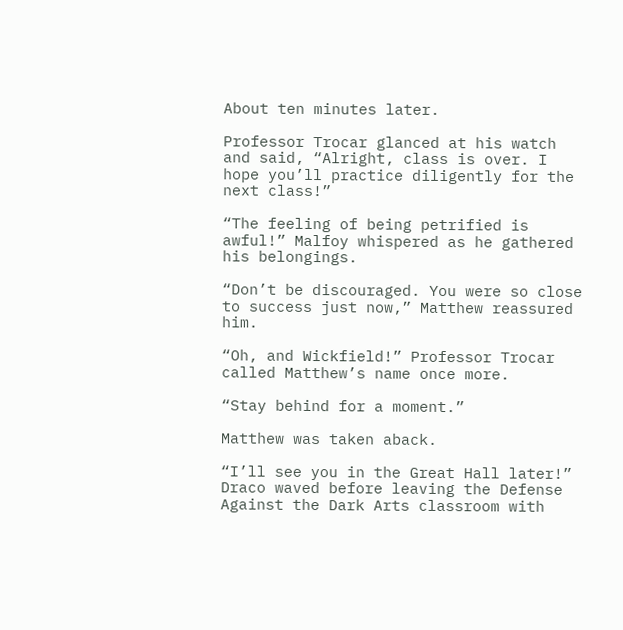About ten minutes later.

Professor Trocar glanced at his watch and said, “Alright, class is over. I hope you’ll practice diligently for the next class!”

“The feeling of being petrified is awful!” Malfoy whispered as he gathered his belongings.

“Don’t be discouraged. You were so close to success just now,” Matthew reassured him.

“Oh, and Wickfield!” Professor Trocar called Matthew’s name once more.

“Stay behind for a moment.”

Matthew was taken aback.

“I’ll see you in the Great Hall later!” Draco waved before leaving the Defense Against the Dark Arts classroom with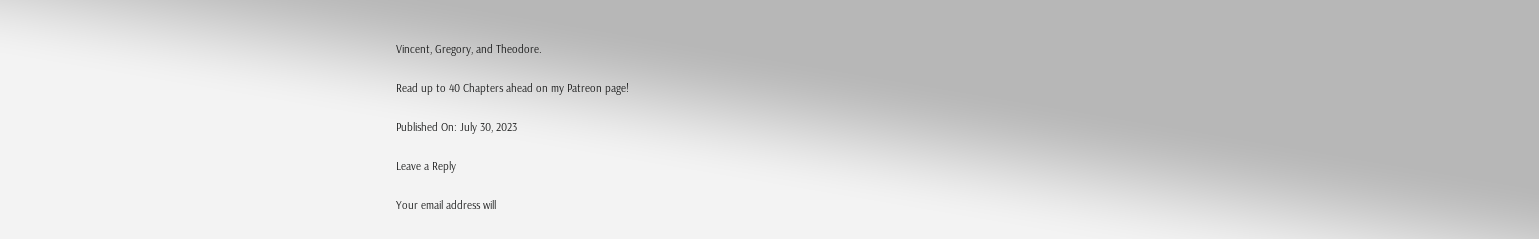Vincent, Gregory, and Theodore.

Read up to 40 Chapters ahead on my Patreon page!

Published On: July 30, 2023

Leave a Reply

Your email address will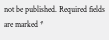not be published. Required fields are marked *